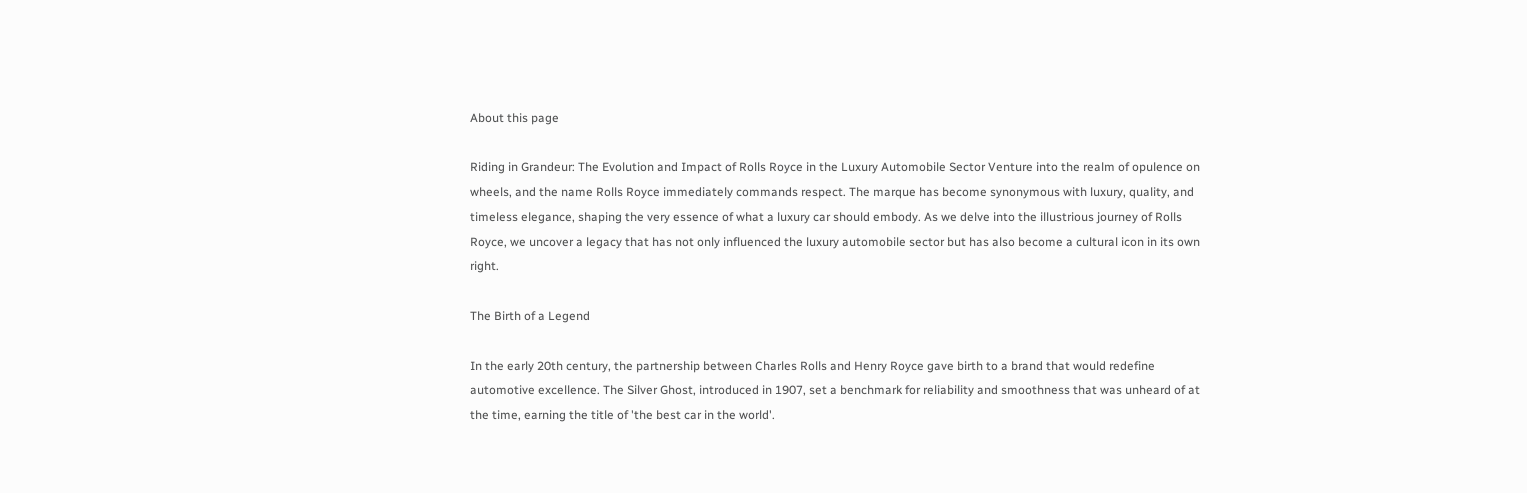About this page

Riding in Grandeur: The Evolution and Impact of Rolls Royce in the Luxury Automobile Sector Venture into the realm of opulence on wheels, and the name Rolls Royce immediately commands respect. The marque has become synonymous with luxury, quality, and timeless elegance, shaping the very essence of what a luxury car should embody. As we delve into the illustrious journey of Rolls Royce, we uncover a legacy that has not only influenced the luxury automobile sector but has also become a cultural icon in its own right.

The Birth of a Legend

In the early 20th century, the partnership between Charles Rolls and Henry Royce gave birth to a brand that would redefine automotive excellence. The Silver Ghost, introduced in 1907, set a benchmark for reliability and smoothness that was unheard of at the time, earning the title of 'the best car in the world'.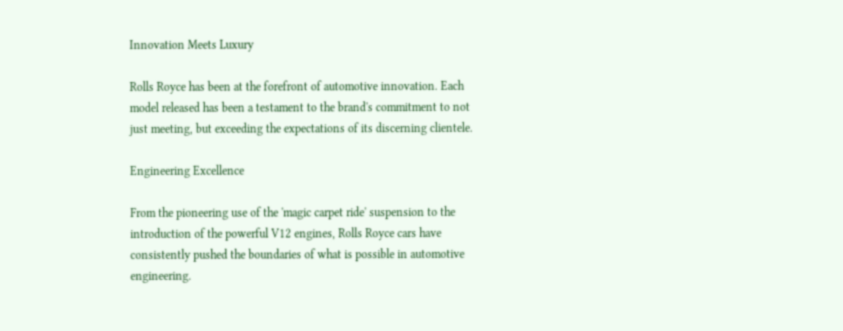Innovation Meets Luxury

Rolls Royce has been at the forefront of automotive innovation. Each model released has been a testament to the brand's commitment to not just meeting, but exceeding the expectations of its discerning clientele.

Engineering Excellence

From the pioneering use of the 'magic carpet ride' suspension to the introduction of the powerful V12 engines, Rolls Royce cars have consistently pushed the boundaries of what is possible in automotive engineering.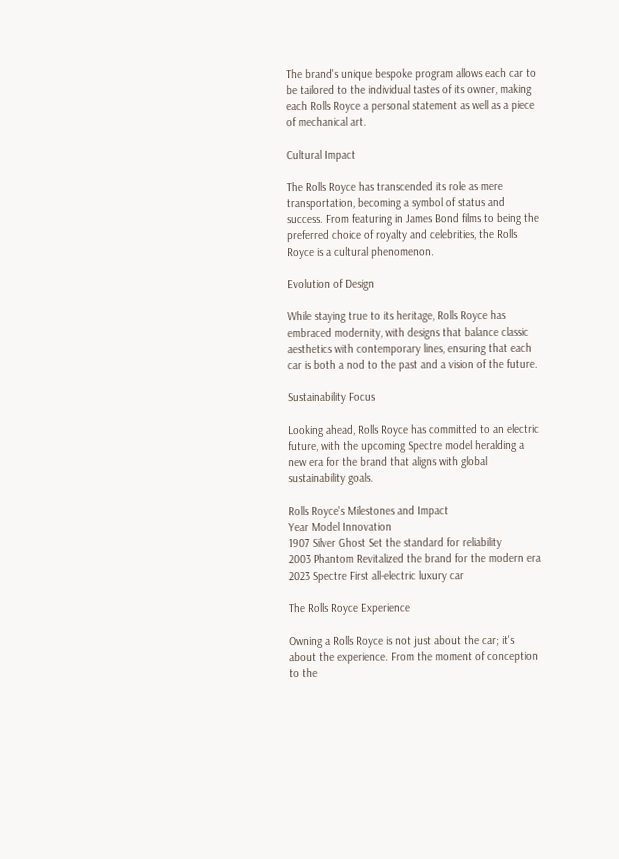The brand's unique bespoke program allows each car to be tailored to the individual tastes of its owner, making each Rolls Royce a personal statement as well as a piece of mechanical art.

Cultural Impact

The Rolls Royce has transcended its role as mere transportation, becoming a symbol of status and success. From featuring in James Bond films to being the preferred choice of royalty and celebrities, the Rolls Royce is a cultural phenomenon.

Evolution of Design

While staying true to its heritage, Rolls Royce has embraced modernity, with designs that balance classic aesthetics with contemporary lines, ensuring that each car is both a nod to the past and a vision of the future.

Sustainability Focus

Looking ahead, Rolls Royce has committed to an electric future, with the upcoming Spectre model heralding a new era for the brand that aligns with global sustainability goals.

Rolls Royce's Milestones and Impact
Year Model Innovation
1907 Silver Ghost Set the standard for reliability
2003 Phantom Revitalized the brand for the modern era
2023 Spectre First all-electric luxury car

The Rolls Royce Experience

Owning a Rolls Royce is not just about the car; it's about the experience. From the moment of conception to the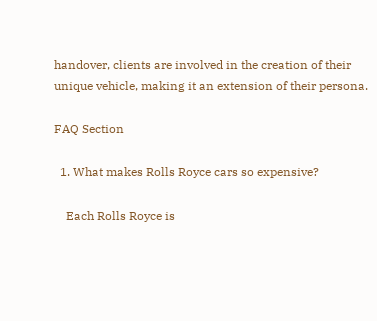handover, clients are involved in the creation of their unique vehicle, making it an extension of their persona.

FAQ Section

  1. What makes Rolls Royce cars so expensive?

    Each Rolls Royce is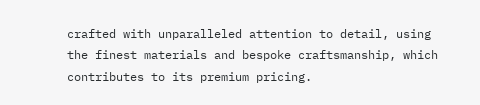crafted with unparalleled attention to detail, using the finest materials and bespoke craftsmanship, which contributes to its premium pricing.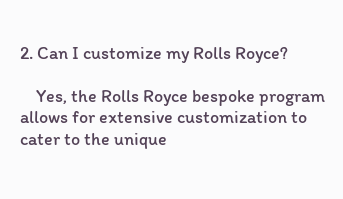2. Can I customize my Rolls Royce?

    Yes, the Rolls Royce bespoke program allows for extensive customization to cater to the unique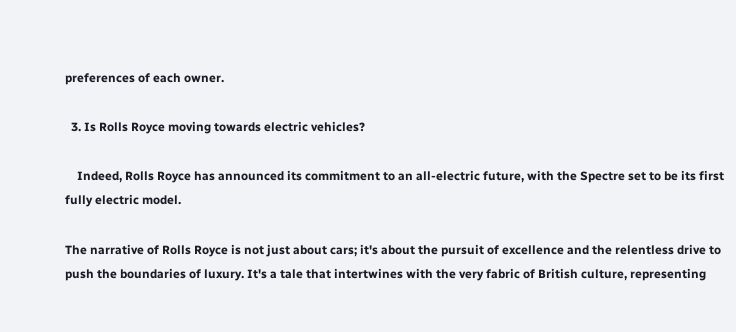preferences of each owner.

  3. Is Rolls Royce moving towards electric vehicles?

    Indeed, Rolls Royce has announced its commitment to an all-electric future, with the Spectre set to be its first fully electric model.

The narrative of Rolls Royce is not just about cars; it's about the pursuit of excellence and the relentless drive to push the boundaries of luxury. It's a tale that intertwines with the very fabric of British culture, representing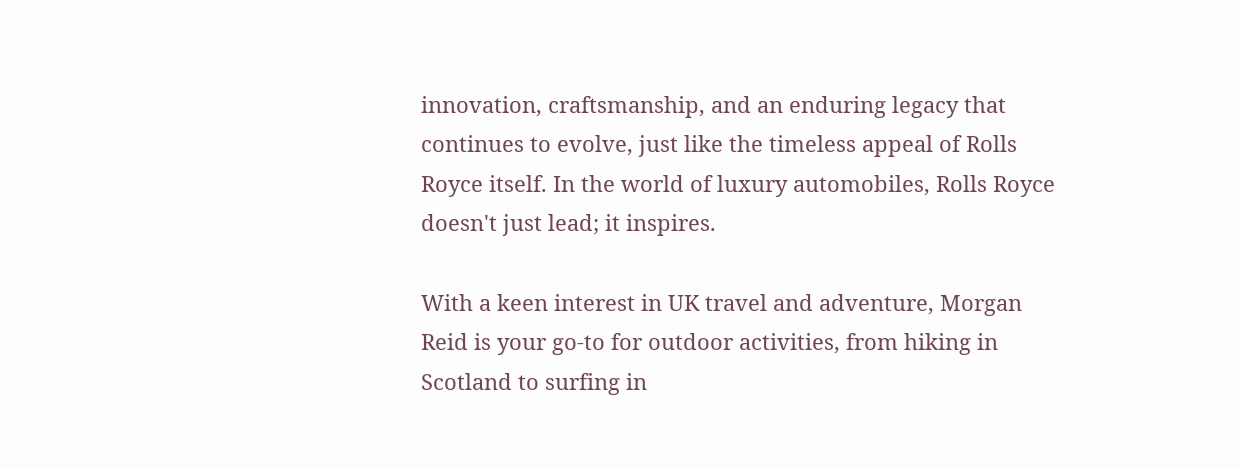innovation, craftsmanship, and an enduring legacy that continues to evolve, just like the timeless appeal of Rolls Royce itself. In the world of luxury automobiles, Rolls Royce doesn't just lead; it inspires.

With a keen interest in UK travel and adventure, Morgan Reid is your go-to for outdoor activities, from hiking in Scotland to surfing in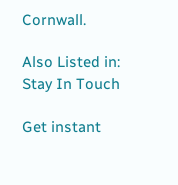Cornwall.

Also Listed in:
Stay In Touch

Get instant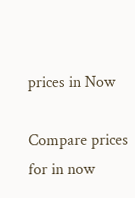prices in Now

Compare prices for in now